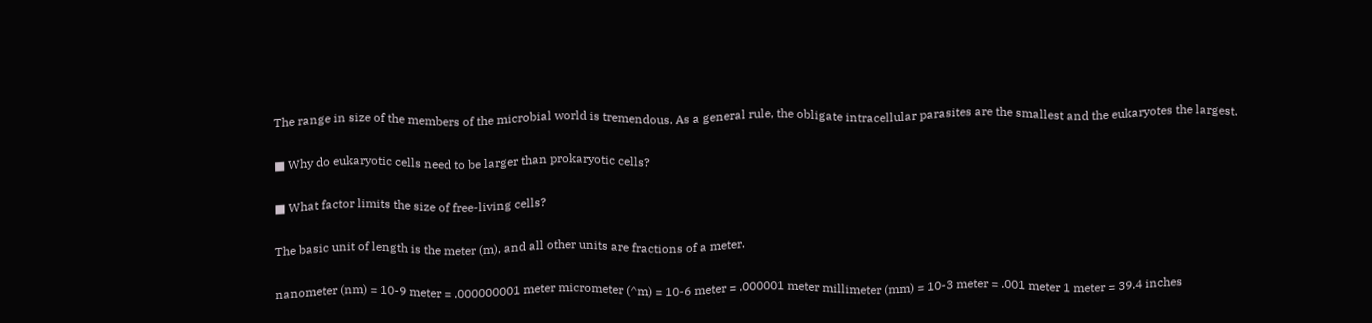The range in size of the members of the microbial world is tremendous. As a general rule, the obligate intracellular parasites are the smallest and the eukaryotes the largest.

■ Why do eukaryotic cells need to be larger than prokaryotic cells?

■ What factor limits the size of free-living cells?

The basic unit of length is the meter (m), and all other units are fractions of a meter.

nanometer (nm) = 10-9 meter = .000000001 meter micrometer (^m) = 10-6 meter = .000001 meter millimeter (mm) = 10-3 meter = .001 meter 1 meter = 39.4 inches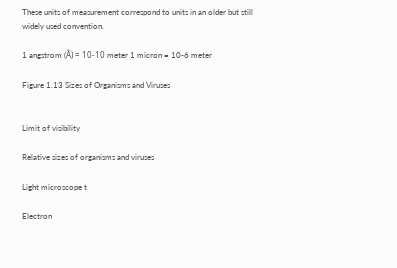These units of measurement correspond to units in an older but still widely used convention.

1 angstrom (Â) = 10-10 meter 1 micron = 10-6 meter

Figure 1.13 Sizes of Organisms and Viruses


Limit of visibility

Relative sizes of organisms and viruses

Light microscope t

Electron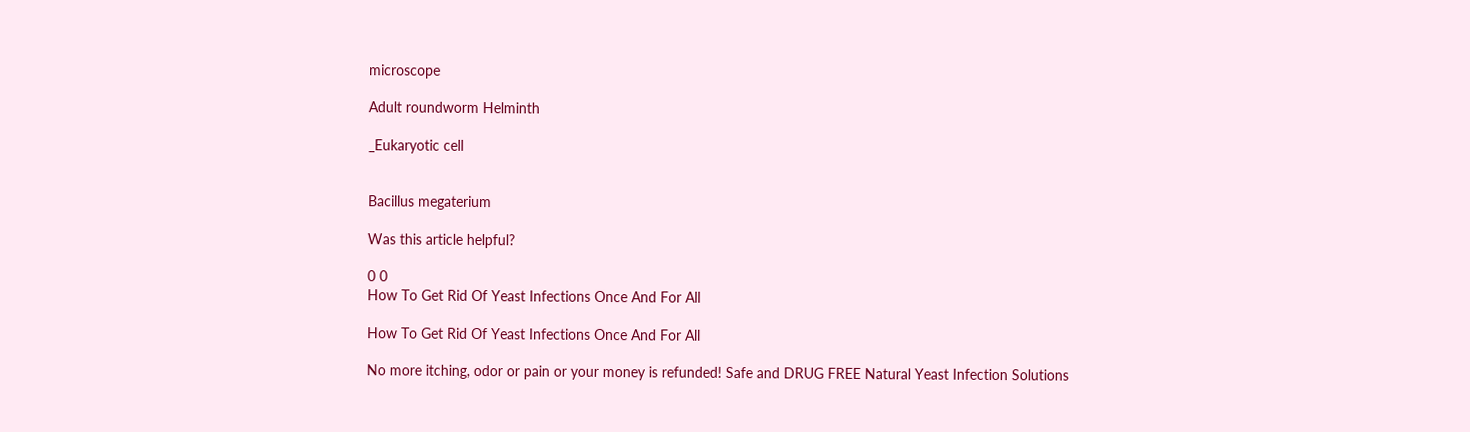microscope

Adult roundworm Helminth

_Eukaryotic cell


Bacillus megaterium

Was this article helpful?

0 0
How To Get Rid Of Yeast Infections Once And For All

How To Get Rid Of Yeast Infections Once And For All

No more itching, odor or pain or your money is refunded! Safe and DRUG FREE Natural Yeast Infection Solutions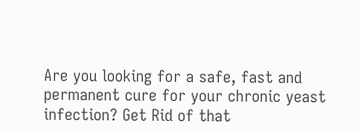Are you looking for a safe, fast and permanent cure for your chronic yeast infection? Get Rid of that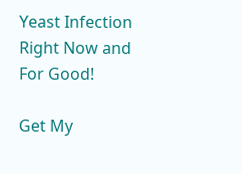Yeast Infection Right Now and For Good!

Get My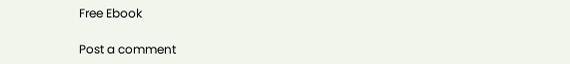Free Ebook

Post a comment